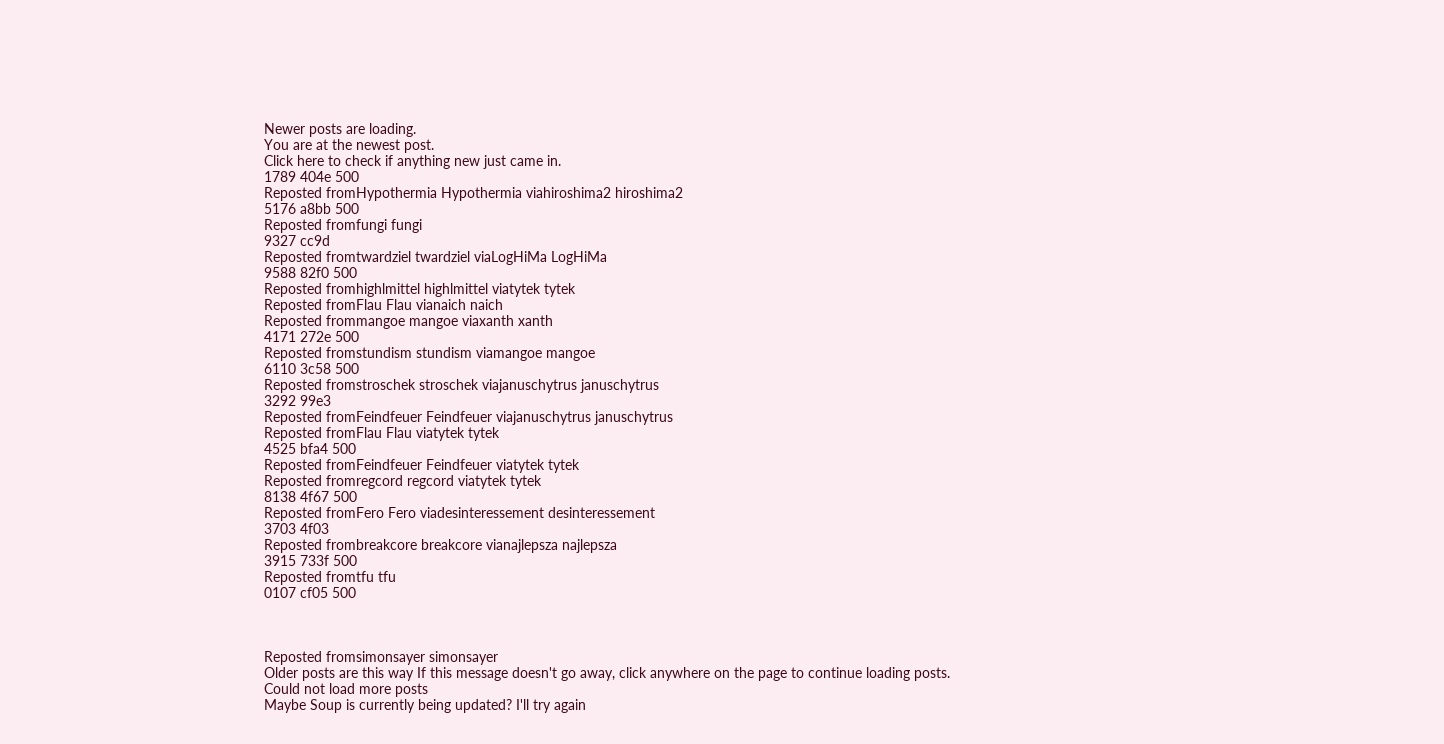Newer posts are loading.
You are at the newest post.
Click here to check if anything new just came in.
1789 404e 500
Reposted fromHypothermia Hypothermia viahiroshima2 hiroshima2
5176 a8bb 500
Reposted fromfungi fungi
9327 cc9d
Reposted fromtwardziel twardziel viaLogHiMa LogHiMa
9588 82f0 500
Reposted fromhighlmittel highlmittel viatytek tytek
Reposted fromFlau Flau vianaich naich
Reposted frommangoe mangoe viaxanth xanth
4171 272e 500
Reposted fromstundism stundism viamangoe mangoe
6110 3c58 500
Reposted fromstroschek stroschek viajanuschytrus januschytrus
3292 99e3
Reposted fromFeindfeuer Feindfeuer viajanuschytrus januschytrus
Reposted fromFlau Flau viatytek tytek
4525 bfa4 500
Reposted fromFeindfeuer Feindfeuer viatytek tytek
Reposted fromregcord regcord viatytek tytek
8138 4f67 500
Reposted fromFero Fero viadesinteressement desinteressement
3703 4f03
Reposted frombreakcore breakcore vianajlepsza najlepsza
3915 733f 500
Reposted fromtfu tfu
0107 cf05 500



Reposted fromsimonsayer simonsayer
Older posts are this way If this message doesn't go away, click anywhere on the page to continue loading posts.
Could not load more posts
Maybe Soup is currently being updated? I'll try again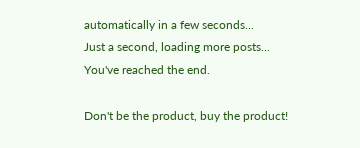automatically in a few seconds...
Just a second, loading more posts...
You've reached the end.

Don't be the product, buy the product!